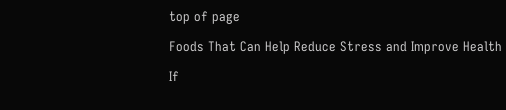top of page

Foods That Can Help Reduce Stress and Improve Health

If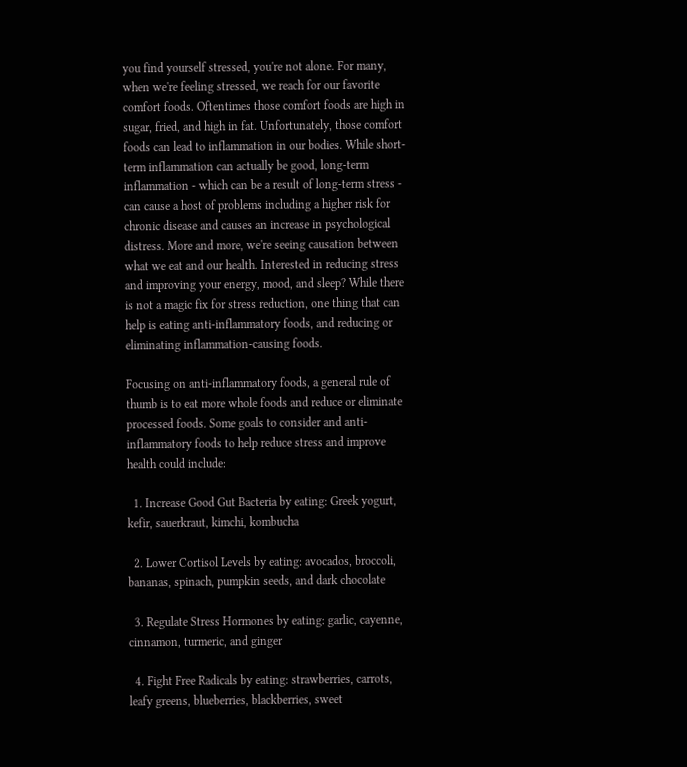you find yourself stressed, you're not alone. For many, when we're feeling stressed, we reach for our favorite comfort foods. Oftentimes those comfort foods are high in sugar, fried, and high in fat. Unfortunately, those comfort foods can lead to inflammation in our bodies. While short-term inflammation can actually be good, long-term inflammation - which can be a result of long-term stress - can cause a host of problems including a higher risk for chronic disease and causes an increase in psychological distress. More and more, we're seeing causation between what we eat and our health. Interested in reducing stress and improving your energy, mood, and sleep? While there is not a magic fix for stress reduction, one thing that can help is eating anti-inflammatory foods, and reducing or eliminating inflammation-causing foods.

Focusing on anti-inflammatory foods, a general rule of thumb is to eat more whole foods and reduce or eliminate processed foods. Some goals to consider and anti-inflammatory foods to help reduce stress and improve health could include:

  1. Increase Good Gut Bacteria by eating: Greek yogurt, kefir, sauerkraut, kimchi, kombucha

  2. Lower Cortisol Levels by eating: avocados, broccoli, bananas, spinach, pumpkin seeds, and dark chocolate

  3. Regulate Stress Hormones by eating: garlic, cayenne, cinnamon, turmeric, and ginger

  4. Fight Free Radicals by eating: strawberries, carrots, leafy greens, blueberries, blackberries, sweet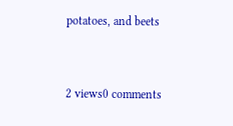potatoes, and beets


2 views0 comments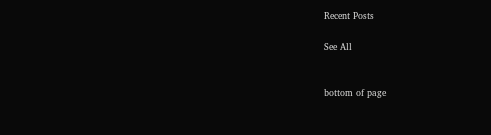Recent Posts

See All


bottom of page